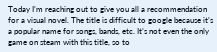Today I’m reaching out to give you all a recommendation for a visual novel. The title is difficult to google because it’s a popular name for songs, bands, etc. It’s not even the only game on steam with this title, so to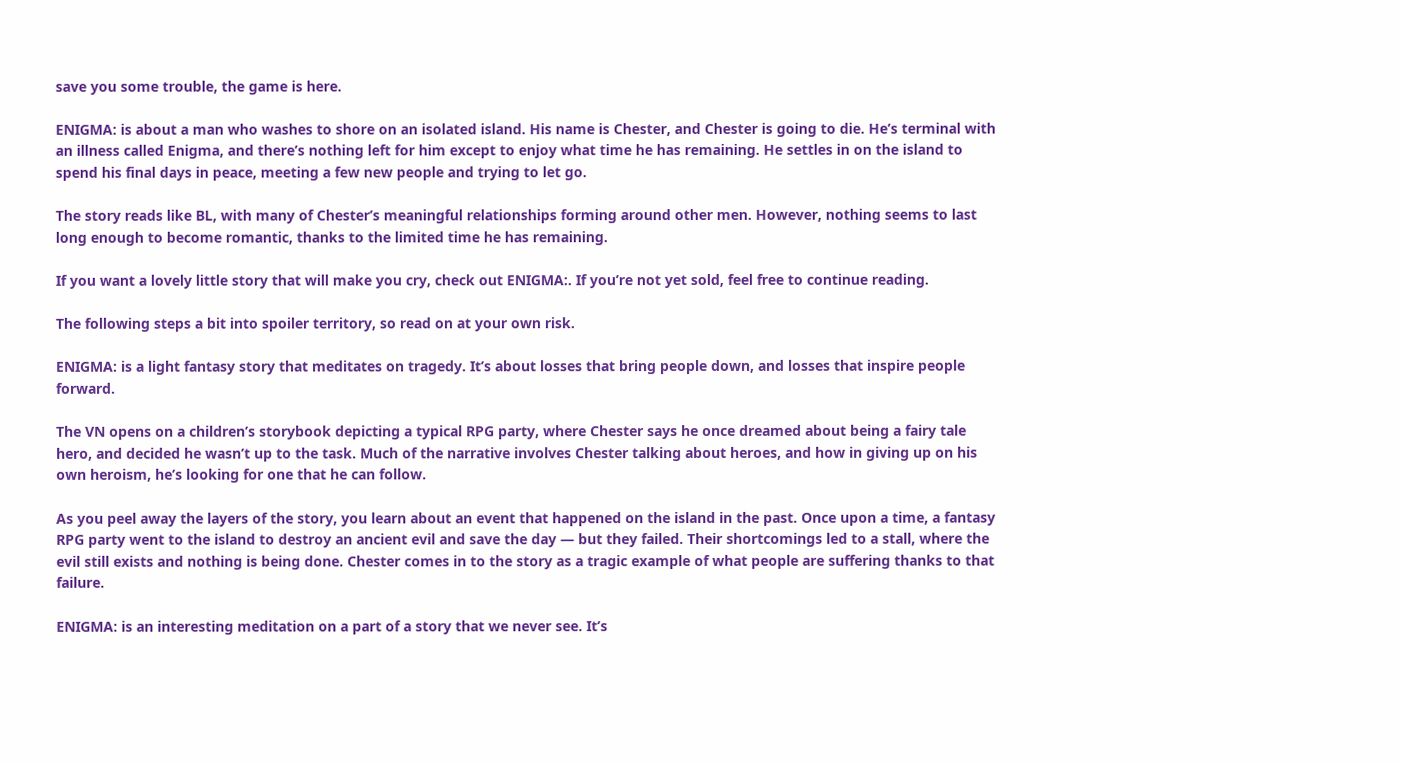save you some trouble, the game is here.

ENIGMA: is about a man who washes to shore on an isolated island. His name is Chester, and Chester is going to die. He’s terminal with an illness called Enigma, and there’s nothing left for him except to enjoy what time he has remaining. He settles in on the island to spend his final days in peace, meeting a few new people and trying to let go.

The story reads like BL, with many of Chester’s meaningful relationships forming around other men. However, nothing seems to last long enough to become romantic, thanks to the limited time he has remaining.

If you want a lovely little story that will make you cry, check out ENIGMA:. If you’re not yet sold, feel free to continue reading.

The following steps a bit into spoiler territory, so read on at your own risk.

ENIGMA: is a light fantasy story that meditates on tragedy. It’s about losses that bring people down, and losses that inspire people forward.

The VN opens on a children’s storybook depicting a typical RPG party, where Chester says he once dreamed about being a fairy tale hero, and decided he wasn’t up to the task. Much of the narrative involves Chester talking about heroes, and how in giving up on his own heroism, he’s looking for one that he can follow.

As you peel away the layers of the story, you learn about an event that happened on the island in the past. Once upon a time, a fantasy RPG party went to the island to destroy an ancient evil and save the day — but they failed. Their shortcomings led to a stall, where the evil still exists and nothing is being done. Chester comes in to the story as a tragic example of what people are suffering thanks to that failure.

ENIGMA: is an interesting meditation on a part of a story that we never see. It’s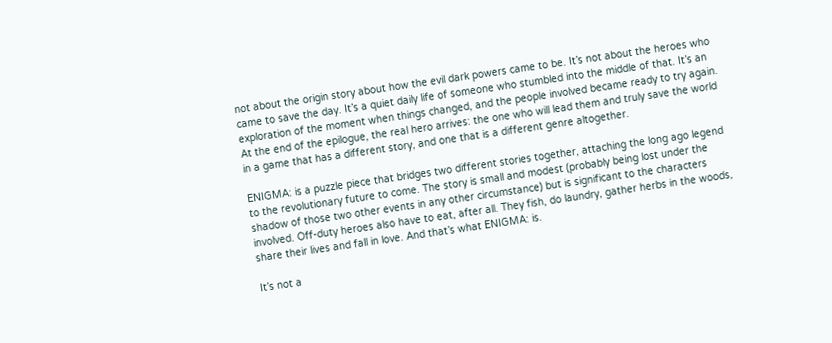not about the origin story about how the evil dark powers came to be. It’s not about the heroes who came to save the day. It’s a quiet daily life of someone who stumbled into the middle of that. It’s an exploration of the moment when things changed, and the people involved became ready to try again. At the end of the epilogue, the real hero arrives: the one who will lead them and truly save the world in a game that has a different story, and one that is a different genre altogether.

ENIGMA: is a puzzle piece that bridges two different stories together, attaching the long ago legend to the revolutionary future to come. The story is small and modest (probably being lost under the shadow of those two other events in any other circumstance) but is significant to the characters involved. Off-duty heroes also have to eat, after all. They fish, do laundry, gather herbs in the woods, share their lives and fall in love. And that’s what ENIGMA: is.

It’s not a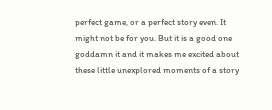perfect game, or a perfect story even. It might not be for you. But it is a good one goddamn it and it makes me excited about these little unexplored moments of a story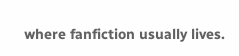where fanfiction usually lives.